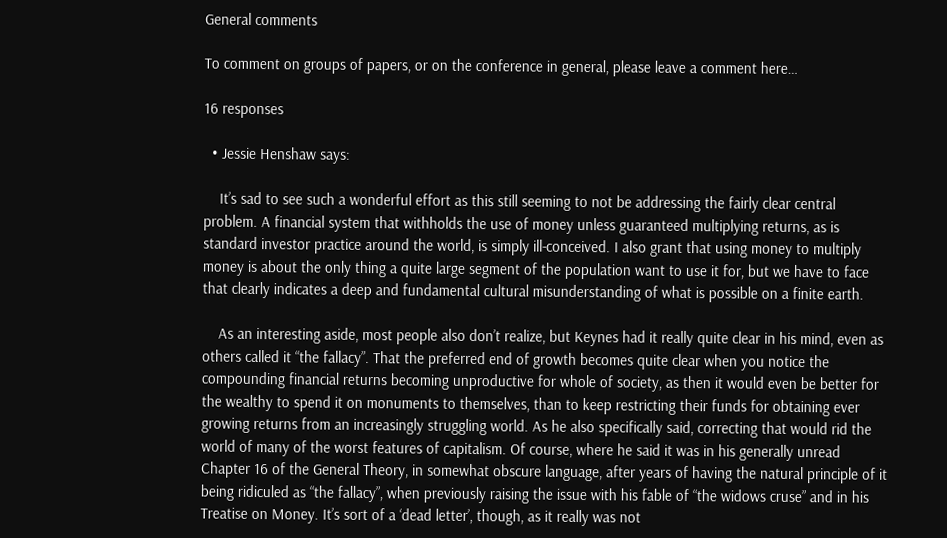General comments

To comment on groups of papers, or on the conference in general, please leave a comment here…

16 responses

  • Jessie Henshaw says:

    It’s sad to see such a wonderful effort as this still seeming to not be addressing the fairly clear central problem. A financial system that withholds the use of money unless guaranteed multiplying returns, as is standard investor practice around the world, is simply ill-conceived. I also grant that using money to multiply money is about the only thing a quite large segment of the population want to use it for, but we have to face that clearly indicates a deep and fundamental cultural misunderstanding of what is possible on a finite earth.

    As an interesting aside, most people also don’t realize, but Keynes had it really quite clear in his mind, even as others called it “the fallacy”. That the preferred end of growth becomes quite clear when you notice the compounding financial returns becoming unproductive for whole of society, as then it would even be better for the wealthy to spend it on monuments to themselves, than to keep restricting their funds for obtaining ever growing returns from an increasingly struggling world. As he also specifically said, correcting that would rid the world of many of the worst features of capitalism. Of course, where he said it was in his generally unread Chapter 16 of the General Theory, in somewhat obscure language, after years of having the natural principle of it being ridiculed as “the fallacy”, when previously raising the issue with his fable of “the widows cruse” and in his Treatise on Money. It’s sort of a ‘dead letter’, though, as it really was not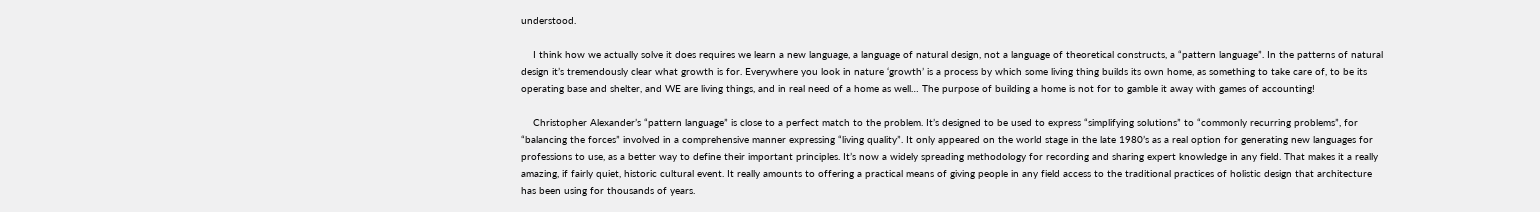understood.

    I think how we actually solve it does requires we learn a new language, a language of natural design, not a language of theoretical constructs, a “pattern language”. In the patterns of natural design it’s tremendously clear what growth is for. Everywhere you look in nature ‘growth’ is a process by which some living thing builds its own home, as something to take care of, to be its operating base and shelter, and WE are living things, and in real need of a home as well… The purpose of building a home is not for to gamble it away with games of accounting!

    Christopher Alexander’s “pattern language” is close to a perfect match to the problem. It’s designed to be used to express “simplifying solutions” to “commonly recurring problems”, for “balancing the forces” involved in a comprehensive manner expressing “living quality”. It only appeared on the world stage in the late 1980’s as a real option for generating new languages for professions to use, as a better way to define their important principles. It’s now a widely spreading methodology for recording and sharing expert knowledge in any field. That makes it a really amazing, if fairly quiet, historic cultural event. It really amounts to offering a practical means of giving people in any field access to the traditional practices of holistic design that architecture has been using for thousands of years.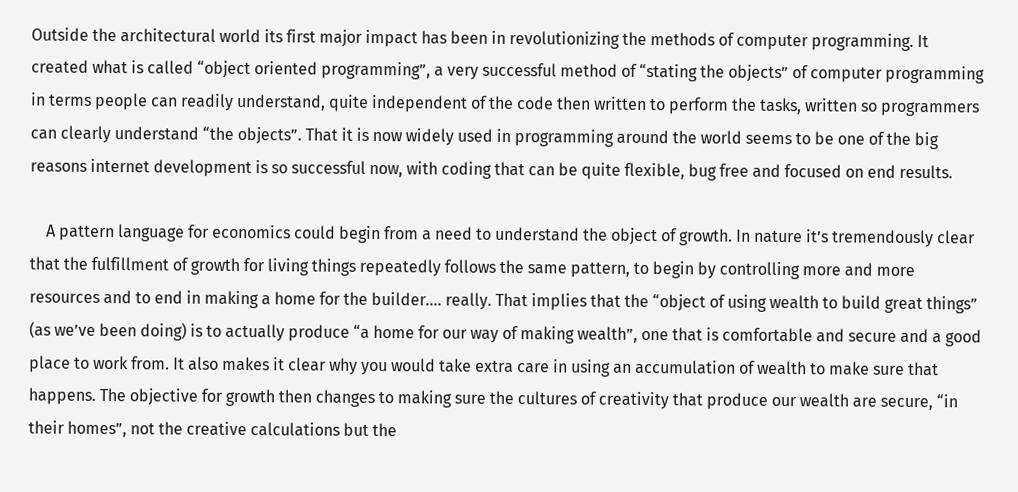Outside the architectural world its first major impact has been in revolutionizing the methods of computer programming. It created what is called “object oriented programming”, a very successful method of “stating the objects” of computer programming in terms people can readily understand, quite independent of the code then written to perform the tasks, written so programmers can clearly understand “the objects”. That it is now widely used in programming around the world seems to be one of the big reasons internet development is so successful now, with coding that can be quite flexible, bug free and focused on end results.

    A pattern language for economics could begin from a need to understand the object of growth. In nature it’s tremendously clear that the fulfillment of growth for living things repeatedly follows the same pattern, to begin by controlling more and more resources and to end in making a home for the builder…. really. That implies that the “object of using wealth to build great things” (as we’ve been doing) is to actually produce “a home for our way of making wealth”, one that is comfortable and secure and a good place to work from. It also makes it clear why you would take extra care in using an accumulation of wealth to make sure that happens. The objective for growth then changes to making sure the cultures of creativity that produce our wealth are secure, “in their homes”, not the creative calculations but the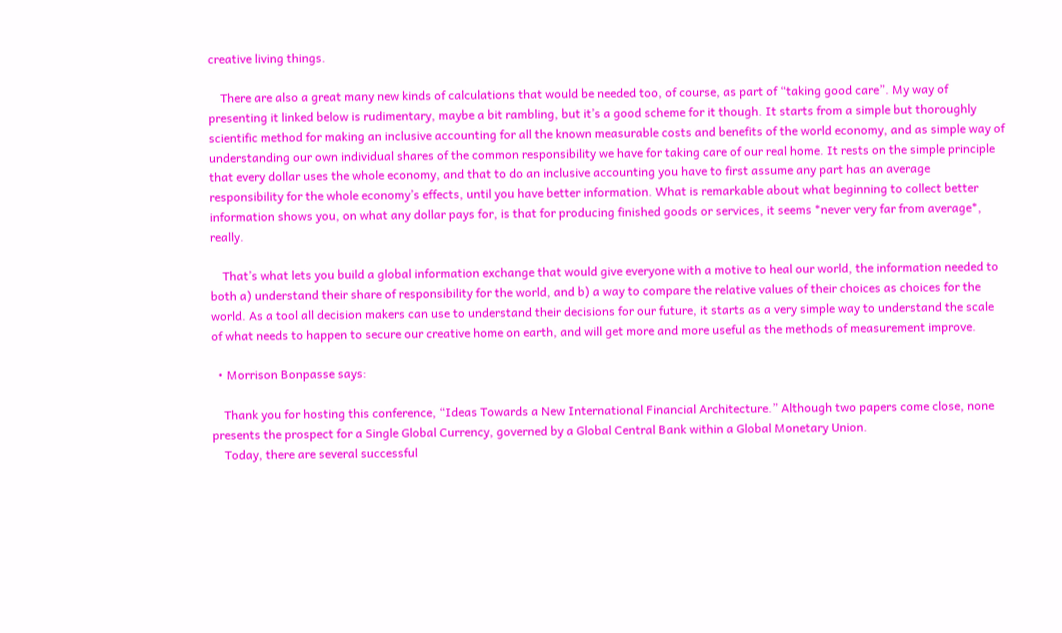creative living things.

    There are also a great many new kinds of calculations that would be needed too, of course, as part of “taking good care”. My way of presenting it linked below is rudimentary, maybe a bit rambling, but it’s a good scheme for it though. It starts from a simple but thoroughly scientific method for making an inclusive accounting for all the known measurable costs and benefits of the world economy, and as simple way of understanding our own individual shares of the common responsibility we have for taking care of our real home. It rests on the simple principle that every dollar uses the whole economy, and that to do an inclusive accounting you have to first assume any part has an average responsibility for the whole economy’s effects, until you have better information. What is remarkable about what beginning to collect better information shows you, on what any dollar pays for, is that for producing finished goods or services, it seems *never very far from average*, really.

    That’s what lets you build a global information exchange that would give everyone with a motive to heal our world, the information needed to both a) understand their share of responsibility for the world, and b) a way to compare the relative values of their choices as choices for the world. As a tool all decision makers can use to understand their decisions for our future, it starts as a very simple way to understand the scale of what needs to happen to secure our creative home on earth, and will get more and more useful as the methods of measurement improve.

  • Morrison Bonpasse says:

    Thank you for hosting this conference, “Ideas Towards a New International Financial Architecture.” Although two papers come close, none presents the prospect for a Single Global Currency, governed by a Global Central Bank within a Global Monetary Union.
    Today, there are several successful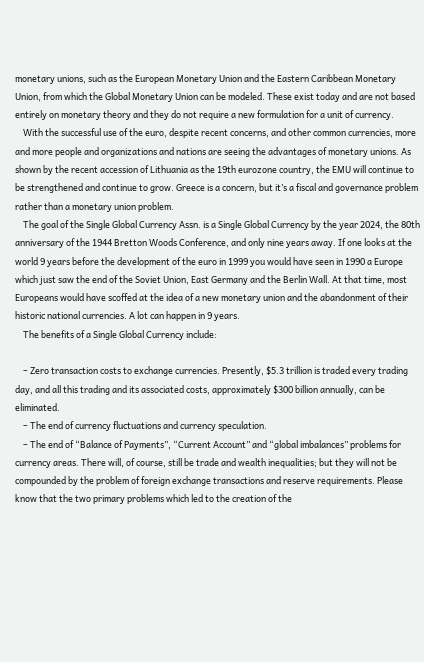monetary unions, such as the European Monetary Union and the Eastern Caribbean Monetary Union, from which the Global Monetary Union can be modeled. These exist today and are not based entirely on monetary theory and they do not require a new formulation for a unit of currency.
    With the successful use of the euro, despite recent concerns, and other common currencies, more and more people and organizations and nations are seeing the advantages of monetary unions. As shown by the recent accession of Lithuania as the 19th eurozone country, the EMU will continue to be strengthened and continue to grow. Greece is a concern, but it’s a fiscal and governance problem rather than a monetary union problem.
    The goal of the Single Global Currency Assn. is a Single Global Currency by the year 2024, the 80th anniversary of the 1944 Bretton Woods Conference, and only nine years away. If one looks at the world 9 years before the development of the euro in 1999 you would have seen in 1990 a Europe which just saw the end of the Soviet Union, East Germany and the Berlin Wall. At that time, most Europeans would have scoffed at the idea of a new monetary union and the abandonment of their historic national currencies. A lot can happen in 9 years.
    The benefits of a Single Global Currency include:

    – Zero transaction costs to exchange currencies. Presently, $5.3 trillion is traded every trading day, and all this trading and its associated costs, approximately $300 billion annually, can be eliminated.
    – The end of currency fluctuations and currency speculation.
    – The end of “Balance of Payments”, “Current Account” and “global imbalances” problems for currency areas. There will, of course, still be trade and wealth inequalities; but they will not be compounded by the problem of foreign exchange transactions and reserve requirements. Please know that the two primary problems which led to the creation of the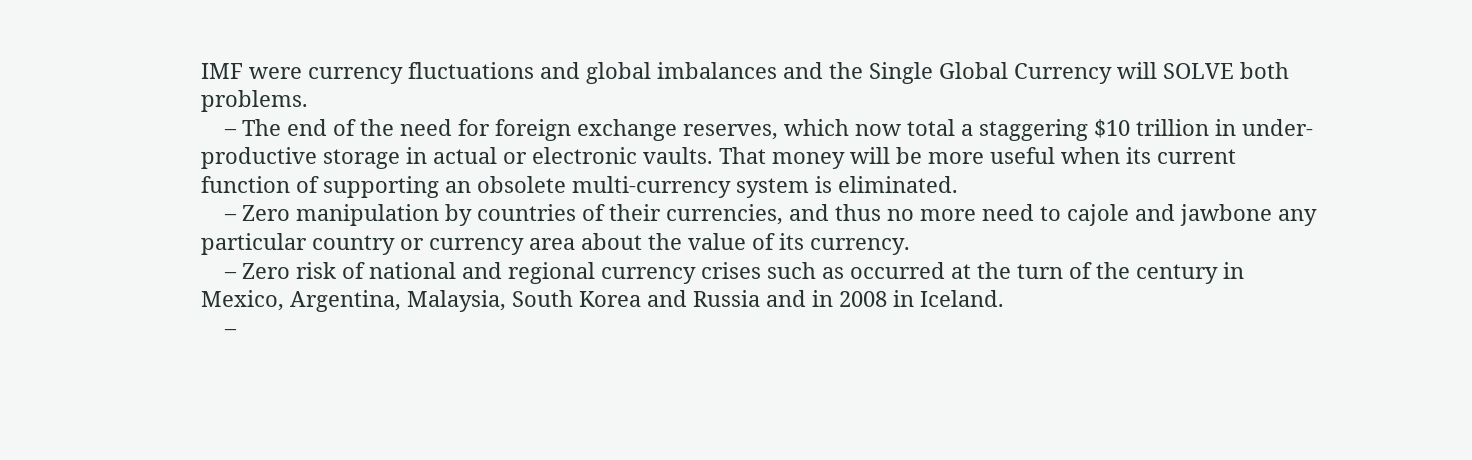IMF were currency fluctuations and global imbalances and the Single Global Currency will SOLVE both problems.
    – The end of the need for foreign exchange reserves, which now total a staggering $10 trillion in under-productive storage in actual or electronic vaults. That money will be more useful when its current function of supporting an obsolete multi-currency system is eliminated.
    – Zero manipulation by countries of their currencies, and thus no more need to cajole and jawbone any particular country or currency area about the value of its currency.
    – Zero risk of national and regional currency crises such as occurred at the turn of the century in Mexico, Argentina, Malaysia, South Korea and Russia and in 2008 in Iceland.
    –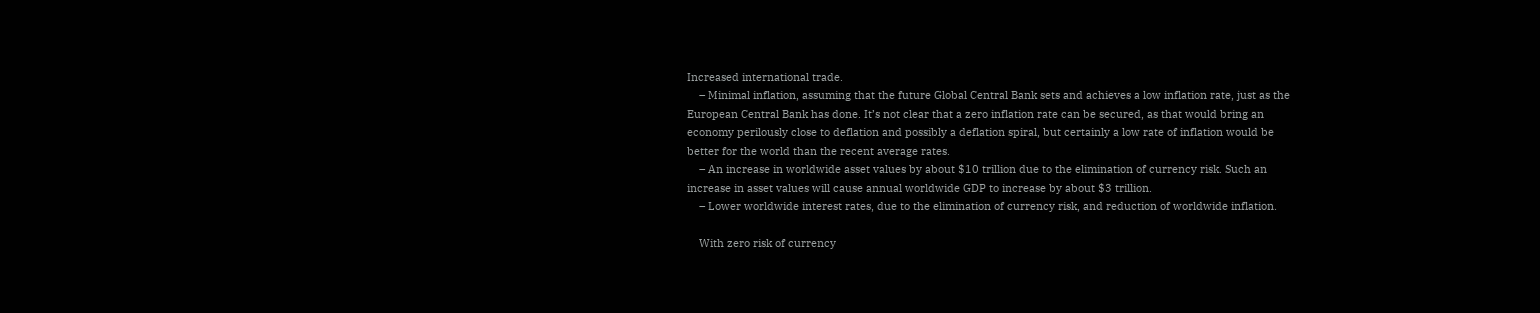Increased international trade.
    – Minimal inflation, assuming that the future Global Central Bank sets and achieves a low inflation rate, just as the European Central Bank has done. It’s not clear that a zero inflation rate can be secured, as that would bring an economy perilously close to deflation and possibly a deflation spiral, but certainly a low rate of inflation would be better for the world than the recent average rates.
    – An increase in worldwide asset values by about $10 trillion due to the elimination of currency risk. Such an increase in asset values will cause annual worldwide GDP to increase by about $3 trillion.
    – Lower worldwide interest rates, due to the elimination of currency risk, and reduction of worldwide inflation.

    With zero risk of currency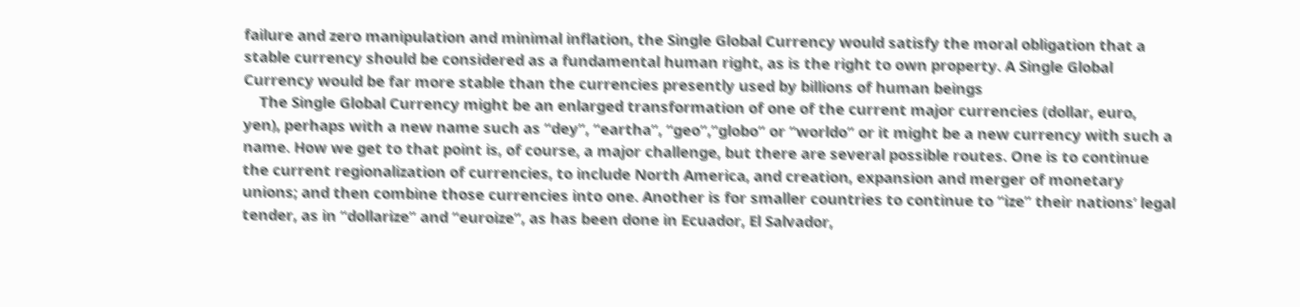failure and zero manipulation and minimal inflation, the Single Global Currency would satisfy the moral obligation that a stable currency should be considered as a fundamental human right, as is the right to own property. A Single Global Currency would be far more stable than the currencies presently used by billions of human beings
    The Single Global Currency might be an enlarged transformation of one of the current major currencies (dollar, euro, yen), perhaps with a new name such as “dey”, “eartha”, “geo”,”globo” or “worldo” or it might be a new currency with such a name. How we get to that point is, of course, a major challenge, but there are several possible routes. One is to continue the current regionalization of currencies, to include North America, and creation, expansion and merger of monetary unions; and then combine those currencies into one. Another is for smaller countries to continue to “ize” their nations’ legal tender, as in “dollarize” and “euroize”, as has been done in Ecuador, El Salvador,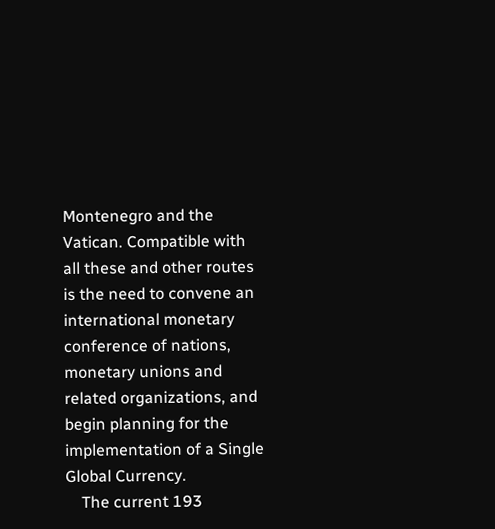Montenegro and the Vatican. Compatible with all these and other routes is the need to convene an international monetary conference of nations, monetary unions and related organizations, and begin planning for the implementation of a Single Global Currency.
    The current 193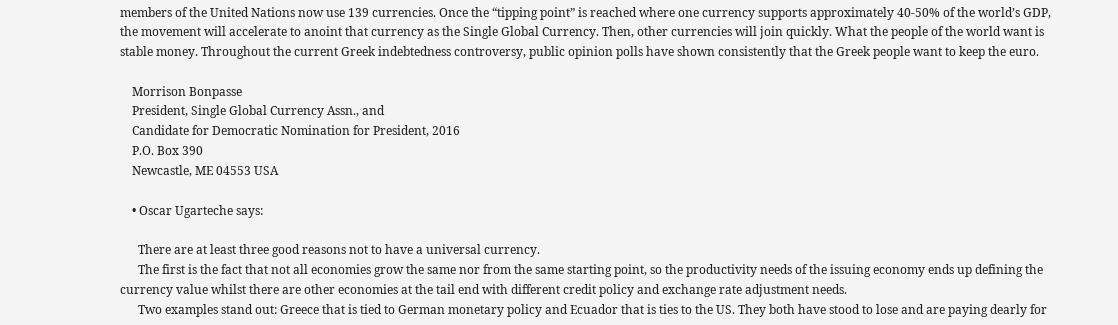members of the United Nations now use 139 currencies. Once the “tipping point” is reached where one currency supports approximately 40-50% of the world’s GDP, the movement will accelerate to anoint that currency as the Single Global Currency. Then, other currencies will join quickly. What the people of the world want is stable money. Throughout the current Greek indebtedness controversy, public opinion polls have shown consistently that the Greek people want to keep the euro.

    Morrison Bonpasse
    President, Single Global Currency Assn., and
    Candidate for Democratic Nomination for President, 2016
    P.O. Box 390
    Newcastle, ME 04553 USA

    • Oscar Ugarteche says:

      There are at least three good reasons not to have a universal currency.
      The first is the fact that not all economies grow the same nor from the same starting point, so the productivity needs of the issuing economy ends up defining the currency value whilst there are other economies at the tail end with different credit policy and exchange rate adjustment needs.
      Two examples stand out: Greece that is tied to German monetary policy and Ecuador that is ties to the US. They both have stood to lose and are paying dearly for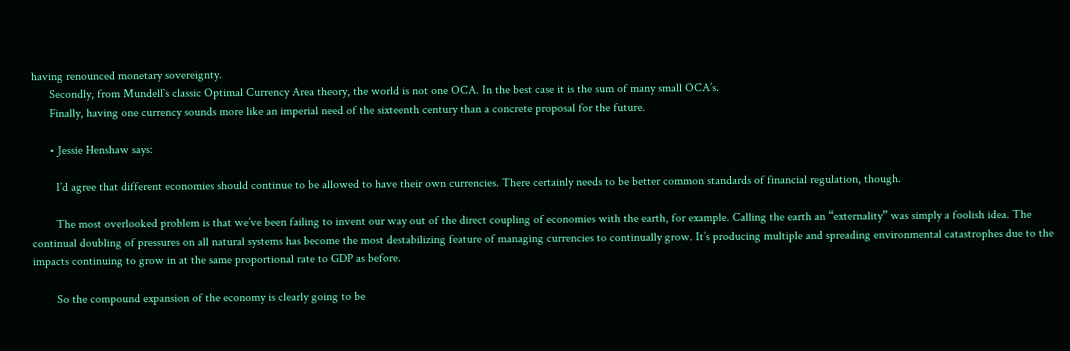having renounced monetary sovereignty.
      Secondly, from Mundell`s classic Optimal Currency Area theory, the world is not one OCA. In the best case it is the sum of many small OCA’s.
      Finally, having one currency sounds more like an imperial need of the sixteenth century than a concrete proposal for the future.

      • Jessie Henshaw says:

        I’d agree that different economies should continue to be allowed to have their own currencies. There certainly needs to be better common standards of financial regulation, though.

        The most overlooked problem is that we’ve been failing to invent our way out of the direct coupling of economies with the earth, for example. Calling the earth an “externality” was simply a foolish idea. The continual doubling of pressures on all natural systems has become the most destabilizing feature of managing currencies to continually grow. It’s producing multiple and spreading environmental catastrophes due to the impacts continuing to grow in at the same proportional rate to GDP as before.

        So the compound expansion of the economy is clearly going to be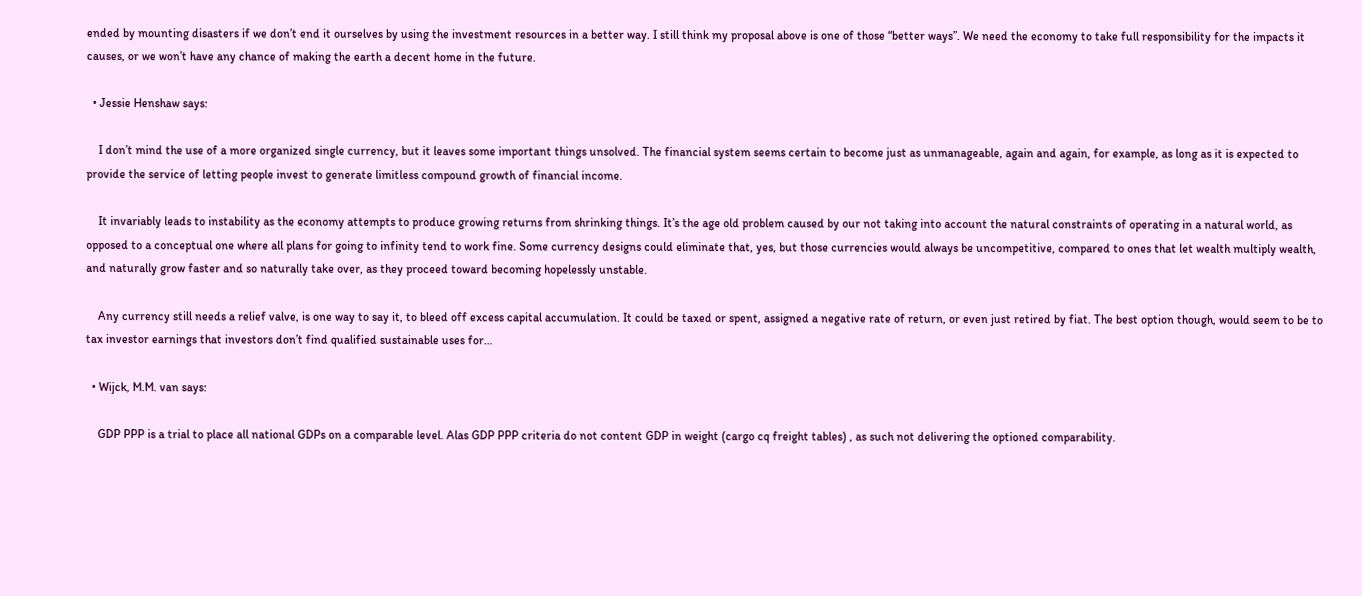ended by mounting disasters if we don’t end it ourselves by using the investment resources in a better way. I still think my proposal above is one of those “better ways”. We need the economy to take full responsibility for the impacts it causes, or we won’t have any chance of making the earth a decent home in the future.

  • Jessie Henshaw says:

    I don’t mind the use of a more organized single currency, but it leaves some important things unsolved. The financial system seems certain to become just as unmanageable, again and again, for example, as long as it is expected to provide the service of letting people invest to generate limitless compound growth of financial income.

    It invariably leads to instability as the economy attempts to produce growing returns from shrinking things. It’s the age old problem caused by our not taking into account the natural constraints of operating in a natural world, as opposed to a conceptual one where all plans for going to infinity tend to work fine. Some currency designs could eliminate that, yes, but those currencies would always be uncompetitive, compared to ones that let wealth multiply wealth, and naturally grow faster and so naturally take over, as they proceed toward becoming hopelessly unstable.

    Any currency still needs a relief valve, is one way to say it, to bleed off excess capital accumulation. It could be taxed or spent, assigned a negative rate of return, or even just retired by fiat. The best option though, would seem to be to tax investor earnings that investors don’t find qualified sustainable uses for…

  • Wijck, M.M. van says:

    GDP PPP is a trial to place all national GDPs on a comparable level. Alas GDP PPP criteria do not content GDP in weight (cargo cq freight tables) , as such not delivering the optioned comparability.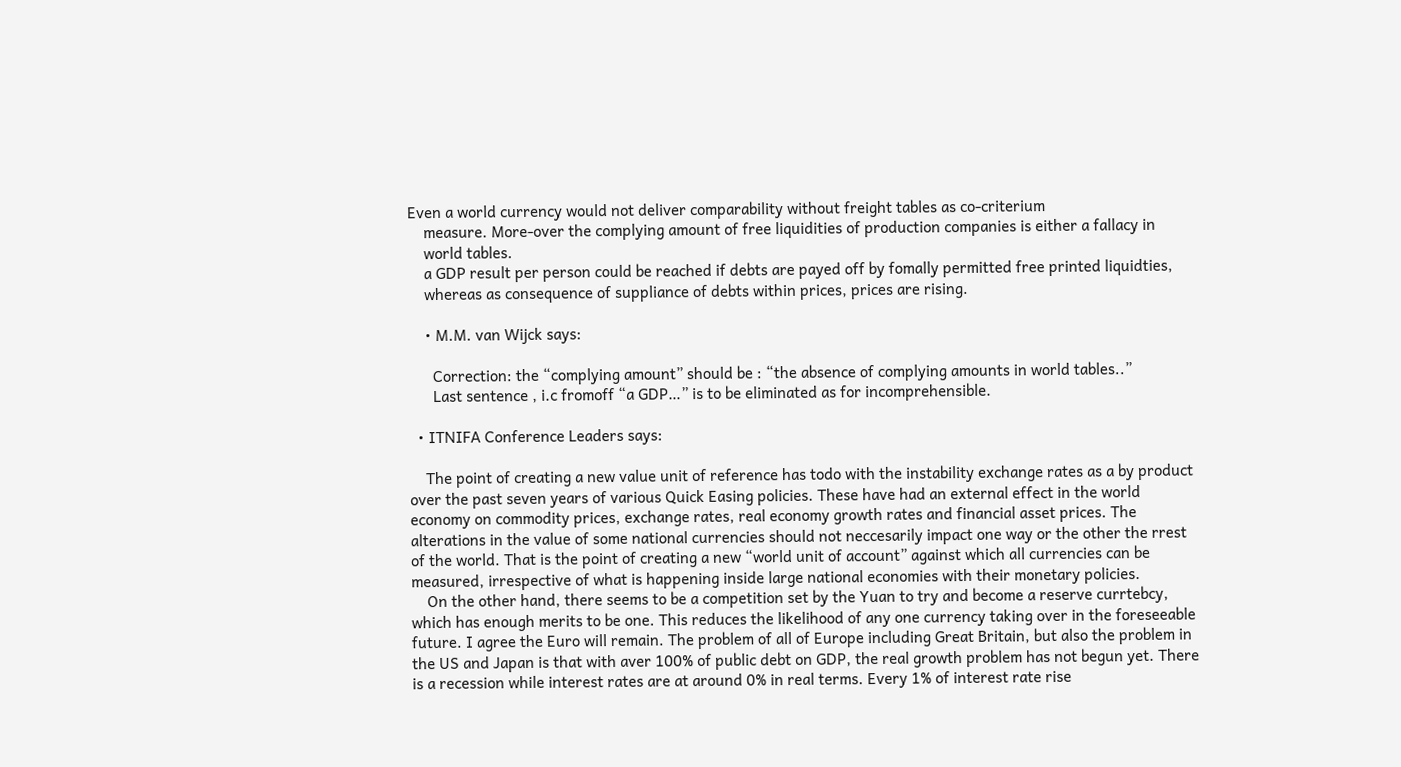Even a world currency would not deliver comparability without freight tables as co-criterium
    measure. More-over the complying amount of free liquidities of production companies is either a fallacy in
    world tables.
    a GDP result per person could be reached if debts are payed off by fomally permitted free printed liquidties,
    whereas as consequence of suppliance of debts within prices, prices are rising.

    • M.M. van Wijck says:

      Correction: the “complying amount” should be : “the absence of complying amounts in world tables..”
      Last sentence , i.c fromoff “a GDP…” is to be eliminated as for incomprehensible.

  • ITNIFA Conference Leaders says:

    The point of creating a new value unit of reference has todo with the instability exchange rates as a by product over the past seven years of various Quick Easing policies. These have had an external effect in the world economy on commodity prices, exchange rates, real economy growth rates and financial asset prices. The alterations in the value of some national currencies should not neccesarily impact one way or the other the rrest of the world. That is the point of creating a new “world unit of account” against which all currencies can be measured, irrespective of what is happening inside large national economies with their monetary policies.
    On the other hand, there seems to be a competition set by the Yuan to try and become a reserve currtebcy, which has enough merits to be one. This reduces the likelihood of any one currency taking over in the foreseeable future. I agree the Euro will remain. The problem of all of Europe including Great Britain, but also the problem in the US and Japan is that with aver 100% of public debt on GDP, the real growth problem has not begun yet. There is a recession while interest rates are at around 0% in real terms. Every 1% of interest rate rise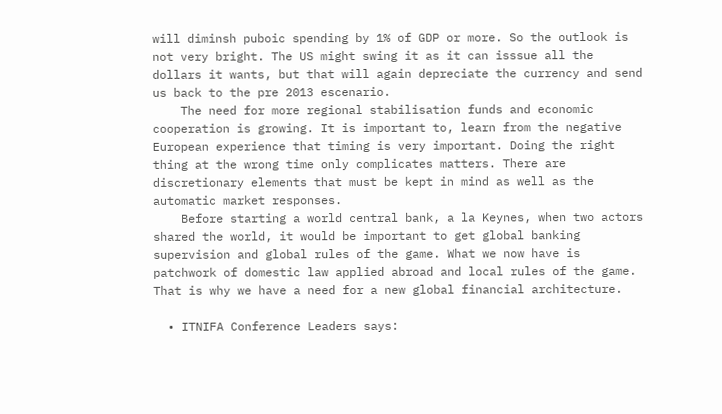will diminsh puboic spending by 1% of GDP or more. So the outlook is not very bright. The US might swing it as it can isssue all the dollars it wants, but that will again depreciate the currency and send us back to the pre 2013 escenario.
    The need for more regional stabilisation funds and economic cooperation is growing. It is important to, learn from the negative European experience that timing is very important. Doing the right thing at the wrong time only complicates matters. There are discretionary elements that must be kept in mind as well as the automatic market responses.
    Before starting a world central bank, a la Keynes, when two actors shared the world, it would be important to get global banking supervision and global rules of the game. What we now have is patchwork of domestic law applied abroad and local rules of the game. That is why we have a need for a new global financial architecture.

  • ITNIFA Conference Leaders says: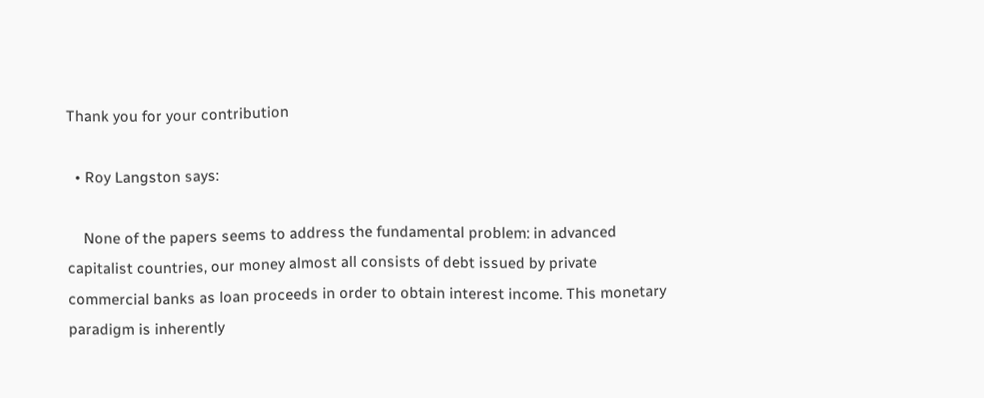Thank you for your contribution

  • Roy Langston says:

    None of the papers seems to address the fundamental problem: in advanced capitalist countries, our money almost all consists of debt issued by private commercial banks as loan proceeds in order to obtain interest income. This monetary paradigm is inherently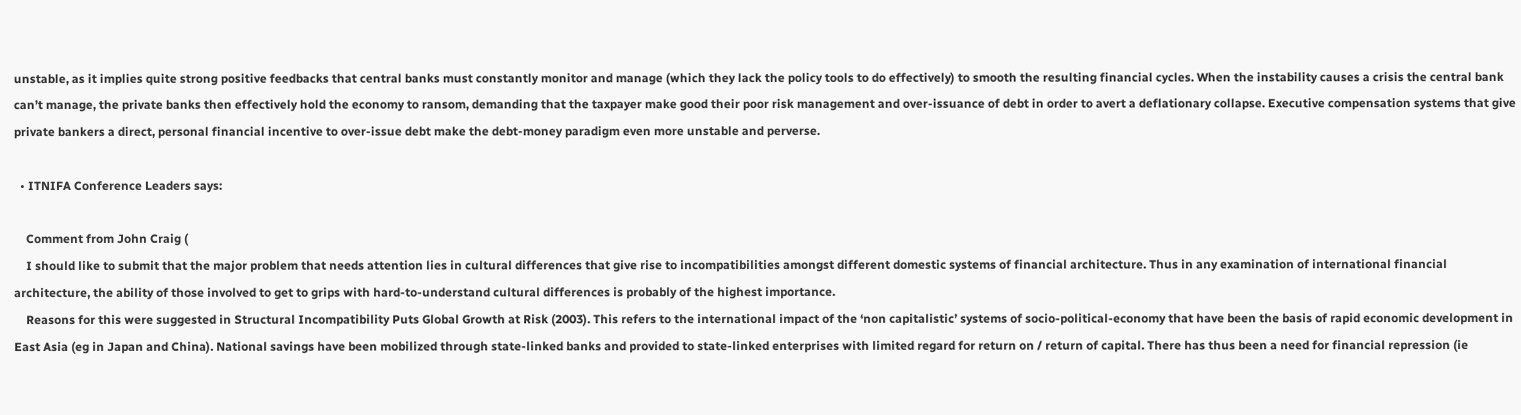unstable, as it implies quite strong positive feedbacks that central banks must constantly monitor and manage (which they lack the policy tools to do effectively) to smooth the resulting financial cycles. When the instability causes a crisis the central bank can’t manage, the private banks then effectively hold the economy to ransom, demanding that the taxpayer make good their poor risk management and over-issuance of debt in order to avert a deflationary collapse. Executive compensation systems that give private bankers a direct, personal financial incentive to over-issue debt make the debt-money paradigm even more unstable and perverse.

  • ITNIFA Conference Leaders says:

    Comment from John Craig (
    I should like to submit that the major problem that needs attention lies in cultural differences that give rise to incompatibilities amongst different domestic systems of financial architecture. Thus in any examination of international financial architecture, the ability of those involved to get to grips with hard-to-understand cultural differences is probably of the highest importance.
    Reasons for this were suggested in Structural Incompatibility Puts Global Growth at Risk (2003). This refers to the international impact of the ‘non capitalistic’ systems of socio-political-economy that have been the basis of rapid economic development in East Asia (eg in Japan and China). National savings have been mobilized through state-linked banks and provided to state-linked enterprises with limited regard for return on / return of capital. There has thus been a need for financial repression (ie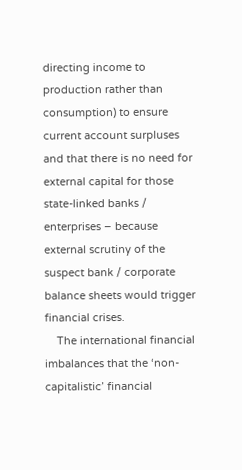directing income to production rather than consumption) to ensure current account surpluses and that there is no need for external capital for those state-linked banks / enterprises – because external scrutiny of the suspect bank / corporate balance sheets would trigger financial crises.
    The international financial imbalances that the ‘non-capitalistic’ financial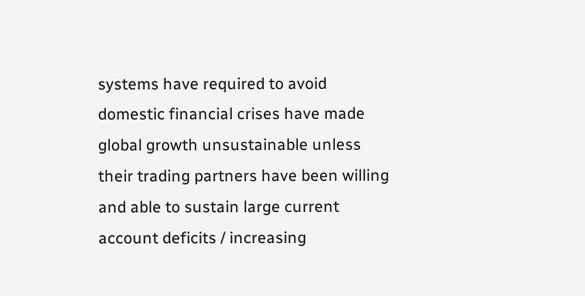systems have required to avoid domestic financial crises have made global growth unsustainable unless their trading partners have been willing and able to sustain large current account deficits / increasing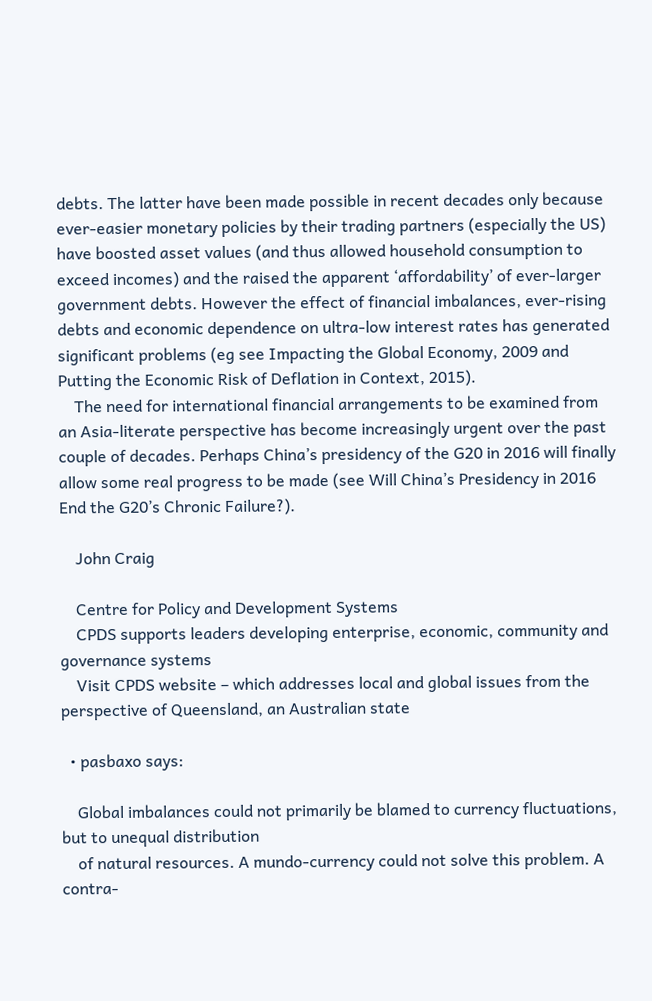debts. The latter have been made possible in recent decades only because ever-easier monetary policies by their trading partners (especially the US) have boosted asset values (and thus allowed household consumption to exceed incomes) and the raised the apparent ‘affordability’ of ever-larger government debts. However the effect of financial imbalances, ever-rising debts and economic dependence on ultra-low interest rates has generated significant problems (eg see Impacting the Global Economy, 2009 and Putting the Economic Risk of Deflation in Context, 2015).
    The need for international financial arrangements to be examined from an Asia-literate perspective has become increasingly urgent over the past couple of decades. Perhaps China’s presidency of the G20 in 2016 will finally allow some real progress to be made (see Will China’s Presidency in 2016 End the G20’s Chronic Failure?).

    John Craig

    Centre for Policy and Development Systems
    CPDS supports leaders developing enterprise, economic, community and governance systems
    Visit CPDS website – which addresses local and global issues from the perspective of Queensland, an Australian state

  • pasbaxo says:

    Global imbalances could not primarily be blamed to currency fluctuations, but to unequal distribution
    of natural resources. A mundo-currency could not solve this problem. A contra-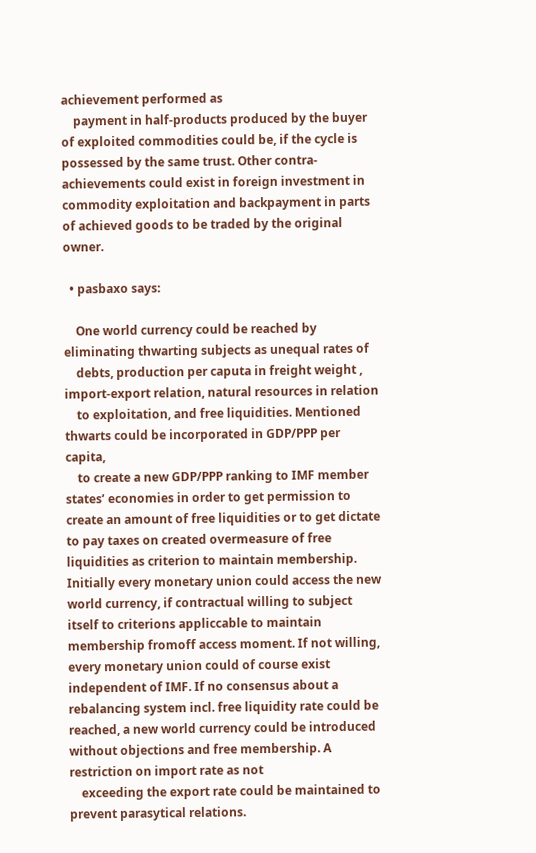achievement performed as
    payment in half-products produced by the buyer of exploited commodities could be, if the cycle is possessed by the same trust. Other contra-achievements could exist in foreign investment in commodity exploitation and backpayment in parts of achieved goods to be traded by the original owner.

  • pasbaxo says:

    One world currency could be reached by eliminating thwarting subjects as unequal rates of
    debts, production per caputa in freight weight , import-export relation, natural resources in relation
    to exploitation, and free liquidities. Mentioned thwarts could be incorporated in GDP/PPP per capita,
    to create a new GDP/PPP ranking to IMF member states’ economies in order to get permission to create an amount of free liquidities or to get dictate to pay taxes on created overmeasure of free liquidities as criterion to maintain membership. Initially every monetary union could access the new world currency, if contractual willing to subject itself to criterions appliccable to maintain membership fromoff access moment. If not willing, every monetary union could of course exist independent of IMF. If no consensus about a rebalancing system incl. free liquidity rate could be reached, a new world currency could be introduced without objections and free membership. A restriction on import rate as not
    exceeding the export rate could be maintained to prevent parasytical relations.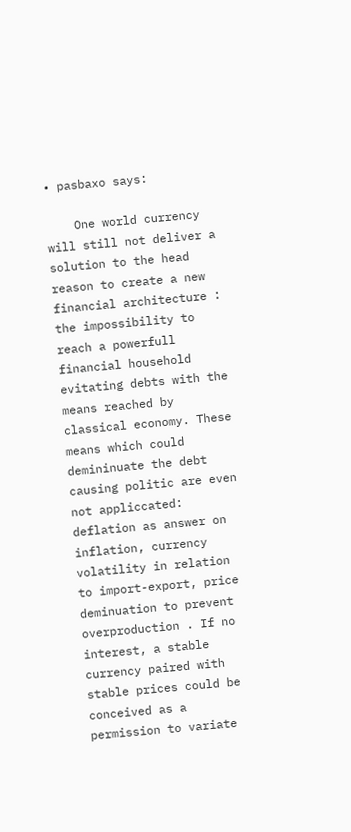• pasbaxo says:

    One world currency will still not deliver a solution to the head reason to create a new financial architecture : the impossibility to reach a powerfull financial household evitating debts with the means reached by classical economy. These means which could demininuate the debt causing politic are even not appliccated: deflation as answer on inflation, currency volatility in relation to import-export, price deminuation to prevent overproduction . If no interest, a stable currency paired with stable prices could be conceived as a permission to variate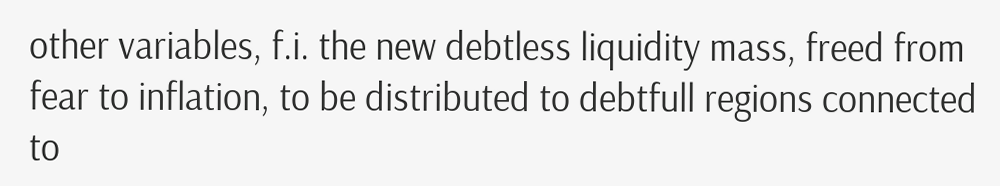other variables, f.i. the new debtless liquidity mass, freed from fear to inflation, to be distributed to debtfull regions connected to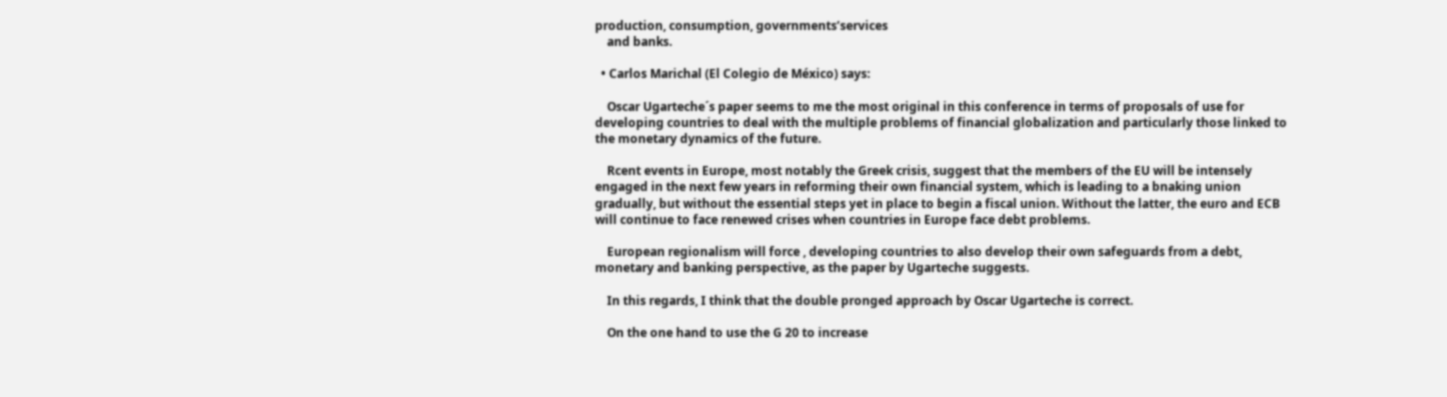production, consumption, governments’services
    and banks.

  • Carlos Marichal (El Colegio de México) says:

    Oscar Ugarteche´s paper seems to me the most original in this conference in terms of proposals of use for developing countries to deal with the multiple problems of financial globalization and particularly those linked to the monetary dynamics of the future.

    Rcent events in Europe, most notably the Greek crisis, suggest that the members of the EU will be intensely engaged in the next few years in reforming their own financial system, which is leading to a bnaking union gradually, but without the essential steps yet in place to begin a fiscal union. Without the latter, the euro and ECB will continue to face renewed crises when countries in Europe face debt problems.

    European regionalism will force , developing countries to also develop their own safeguards from a debt, monetary and banking perspective, as the paper by Ugarteche suggests.

    In this regards, I think that the double pronged approach by Oscar Ugarteche is correct.

    On the one hand to use the G 20 to increase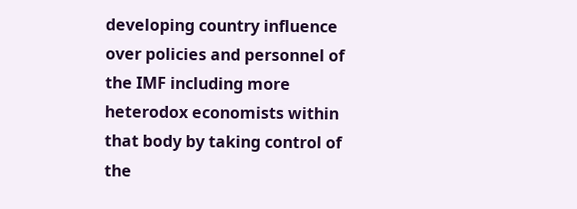developing country influence over policies and personnel of the IMF including more heterodox economists within that body by taking control of the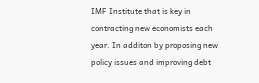IMF Institute that is key in contracting new economists each year. In additon by proposing new policy issues and improving debt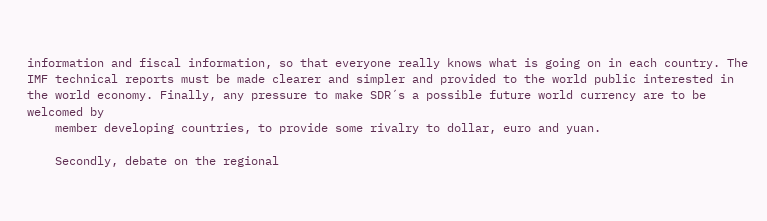information and fiscal information, so that everyone really knows what is going on in each country. The IMF technical reports must be made clearer and simpler and provided to the world public interested in the world economy. Finally, any pressure to make SDR´s a possible future world currency are to be welcomed by
    member developing countries, to provide some rivalry to dollar, euro and yuan.

    Secondly, debate on the regional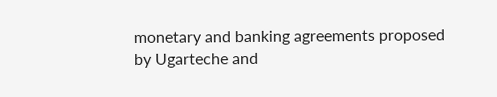monetary and banking agreements proposed by Ugarteche and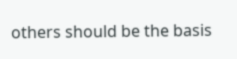others should be the basis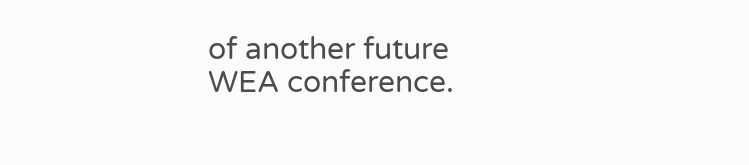of another future WEA conference.